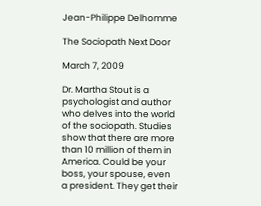Jean-Philippe Delhomme

The Sociopath Next Door

March 7, 2009

Dr. Martha Stout is a psychologist and author who delves into the world of the sociopath. Studies show that there are more than 10 million of them in America. Could be your boss, your spouse, even a president. They get their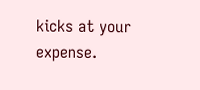kicks at your expense.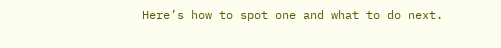Here’s how to spot one and what to do next.